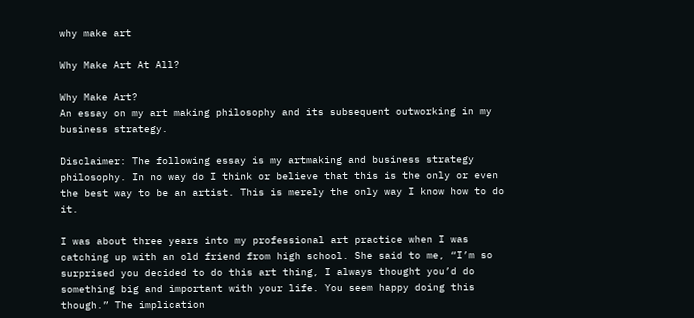why make art

Why Make Art At All?

Why Make Art?
An essay on my art making philosophy and its subsequent outworking in my business strategy.

Disclaimer: The following essay is my artmaking and business strategy philosophy. In no way do I think or believe that this is the only or even the best way to be an artist. This is merely the only way I know how to do it.

I was about three years into my professional art practice when I was catching up with an old friend from high school. She said to me, “I’m so surprised you decided to do this art thing, I always thought you’d do something big and important with your life. You seem happy doing this though.” The implication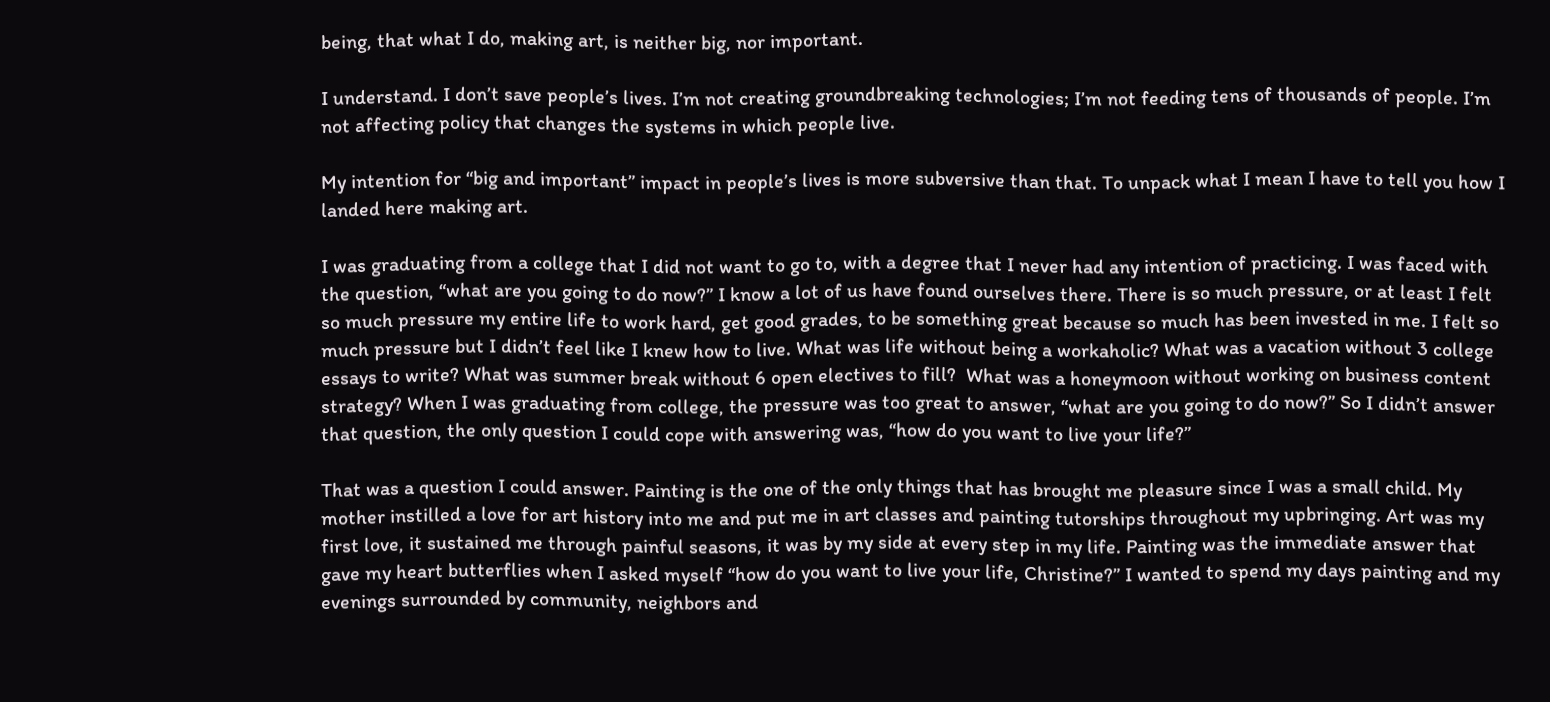being, that what I do, making art, is neither big, nor important.

I understand. I don’t save people’s lives. I’m not creating groundbreaking technologies; I’m not feeding tens of thousands of people. I’m not affecting policy that changes the systems in which people live.

My intention for “big and important” impact in people’s lives is more subversive than that. To unpack what I mean I have to tell you how I landed here making art.

I was graduating from a college that I did not want to go to, with a degree that I never had any intention of practicing. I was faced with the question, “what are you going to do now?” I know a lot of us have found ourselves there. There is so much pressure, or at least I felt so much pressure my entire life to work hard, get good grades, to be something great because so much has been invested in me. I felt so much pressure but I didn’t feel like I knew how to live. What was life without being a workaholic? What was a vacation without 3 college essays to write? What was summer break without 6 open electives to fill?  What was a honeymoon without working on business content strategy? When I was graduating from college, the pressure was too great to answer, “what are you going to do now?” So I didn’t answer that question, the only question I could cope with answering was, “how do you want to live your life?”

That was a question I could answer. Painting is the one of the only things that has brought me pleasure since I was a small child. My mother instilled a love for art history into me and put me in art classes and painting tutorships throughout my upbringing. Art was my first love, it sustained me through painful seasons, it was by my side at every step in my life. Painting was the immediate answer that gave my heart butterflies when I asked myself “how do you want to live your life, Christine?” I wanted to spend my days painting and my evenings surrounded by community, neighbors and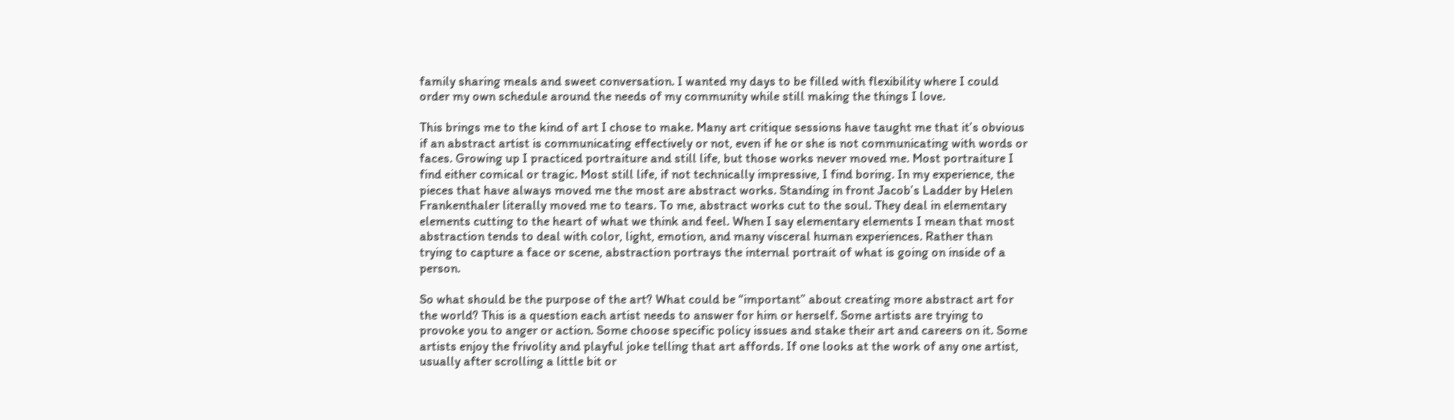family sharing meals and sweet conversation. I wanted my days to be filled with flexibility where I could order my own schedule around the needs of my community while still making the things I love.

This brings me to the kind of art I chose to make. Many art critique sessions have taught me that it’s obvious if an abstract artist is communicating effectively or not, even if he or she is not communicating with words or faces. Growing up I practiced portraiture and still life, but those works never moved me. Most portraiture I find either comical or tragic. Most still life, if not technically impressive, I find boring. In my experience, the pieces that have always moved me the most are abstract works. Standing in front Jacob’s Ladder by Helen Frankenthaler literally moved me to tears. To me, abstract works cut to the soul. They deal in elementary elements cutting to the heart of what we think and feel. When I say elementary elements I mean that most abstraction tends to deal with color, light, emotion, and many visceral human experiences. Rather than trying to capture a face or scene, abstraction portrays the internal portrait of what is going on inside of a person.

So what should be the purpose of the art? What could be “important” about creating more abstract art for the world? This is a question each artist needs to answer for him or herself. Some artists are trying to provoke you to anger or action. Some choose specific policy issues and stake their art and careers on it. Some artists enjoy the frivolity and playful joke telling that art affords. If one looks at the work of any one artist, usually after scrolling a little bit or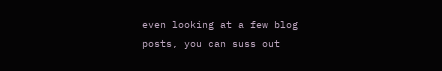even looking at a few blog posts, you can suss out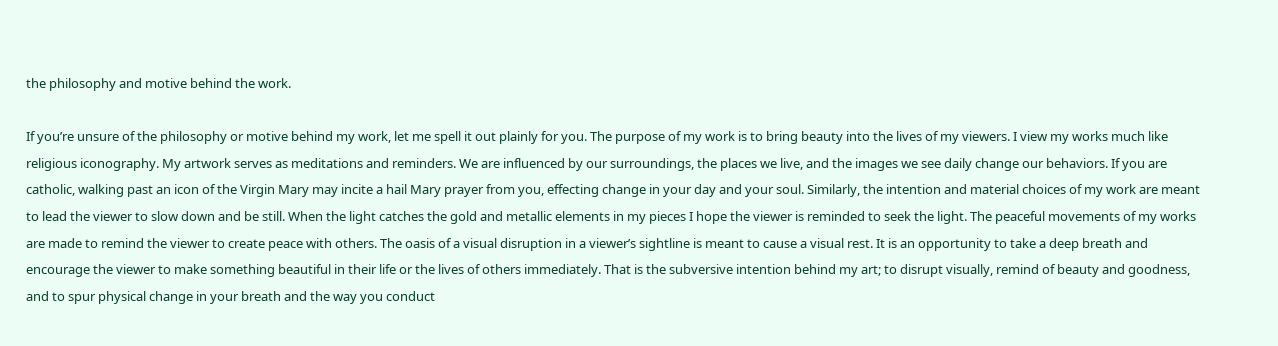the philosophy and motive behind the work.

If you’re unsure of the philosophy or motive behind my work, let me spell it out plainly for you. The purpose of my work is to bring beauty into the lives of my viewers. I view my works much like religious iconography. My artwork serves as meditations and reminders. We are influenced by our surroundings, the places we live, and the images we see daily change our behaviors. If you are catholic, walking past an icon of the Virgin Mary may incite a hail Mary prayer from you, effecting change in your day and your soul. Similarly, the intention and material choices of my work are meant to lead the viewer to slow down and be still. When the light catches the gold and metallic elements in my pieces I hope the viewer is reminded to seek the light. The peaceful movements of my works are made to remind the viewer to create peace with others. The oasis of a visual disruption in a viewer’s sightline is meant to cause a visual rest. It is an opportunity to take a deep breath and encourage the viewer to make something beautiful in their life or the lives of others immediately. That is the subversive intention behind my art; to disrupt visually, remind of beauty and goodness, and to spur physical change in your breath and the way you conduct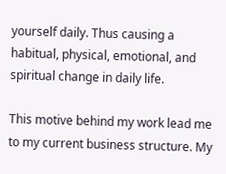yourself daily. Thus causing a habitual, physical, emotional, and spiritual change in daily life.

This motive behind my work lead me to my current business structure. My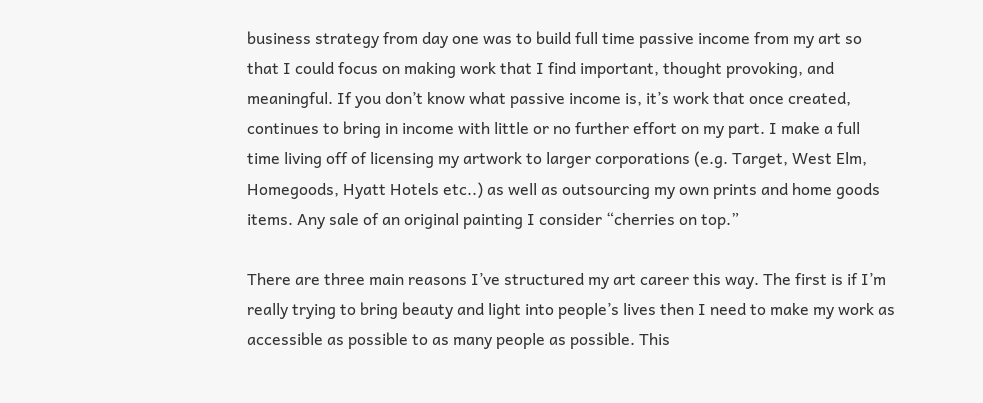business strategy from day one was to build full time passive income from my art so that I could focus on making work that I find important, thought provoking, and meaningful. If you don’t know what passive income is, it’s work that once created, continues to bring in income with little or no further effort on my part. I make a full time living off of licensing my artwork to larger corporations (e.g. Target, West Elm, Homegoods, Hyatt Hotels etc..) as well as outsourcing my own prints and home goods items. Any sale of an original painting I consider “cherries on top.”

There are three main reasons I’ve structured my art career this way. The first is if I’m really trying to bring beauty and light into people’s lives then I need to make my work as accessible as possible to as many people as possible. This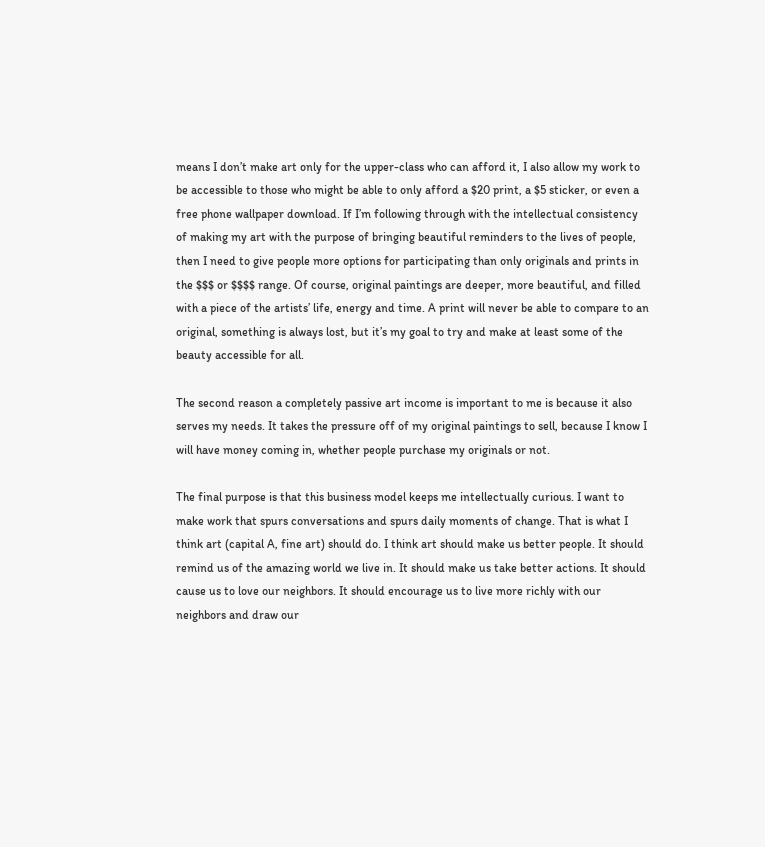means I don’t make art only for the upper-class who can afford it, I also allow my work to be accessible to those who might be able to only afford a $20 print, a $5 sticker, or even a free phone wallpaper download. If I’m following through with the intellectual consistency of making my art with the purpose of bringing beautiful reminders to the lives of people, then I need to give people more options for participating than only originals and prints in the $$$ or $$$$ range. Of course, original paintings are deeper, more beautiful, and filled with a piece of the artists’ life, energy and time. A print will never be able to compare to an original, something is always lost, but it’s my goal to try and make at least some of the beauty accessible for all.

The second reason a completely passive art income is important to me is because it also serves my needs. It takes the pressure off of my original paintings to sell, because I know I will have money coming in, whether people purchase my originals or not.

The final purpose is that this business model keeps me intellectually curious. I want to make work that spurs conversations and spurs daily moments of change. That is what I think art (capital A, fine art) should do. I think art should make us better people. It should remind us of the amazing world we live in. It should make us take better actions. It should cause us to love our neighbors. It should encourage us to live more richly with our neighbors and draw our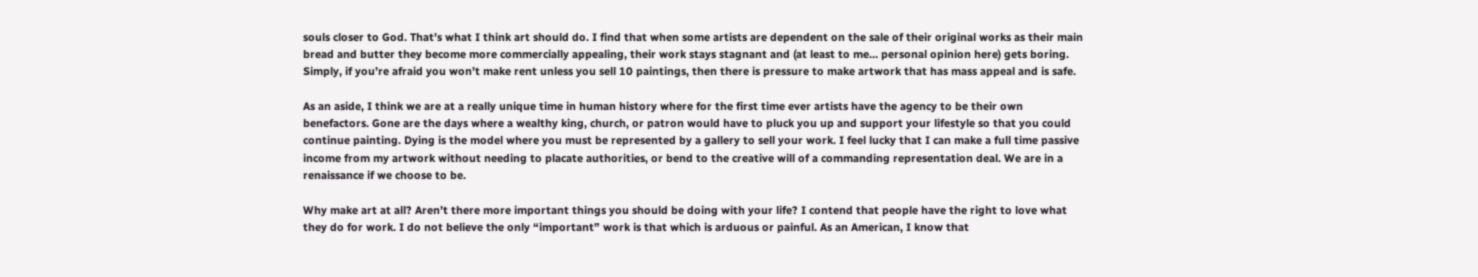souls closer to God. That’s what I think art should do. I find that when some artists are dependent on the sale of their original works as their main bread and butter they become more commercially appealing, their work stays stagnant and (at least to me… personal opinion here) gets boring. Simply, if you’re afraid you won’t make rent unless you sell 10 paintings, then there is pressure to make artwork that has mass appeal and is safe.

As an aside, I think we are at a really unique time in human history where for the first time ever artists have the agency to be their own benefactors. Gone are the days where a wealthy king, church, or patron would have to pluck you up and support your lifestyle so that you could continue painting. Dying is the model where you must be represented by a gallery to sell your work. I feel lucky that I can make a full time passive income from my artwork without needing to placate authorities, or bend to the creative will of a commanding representation deal. We are in a renaissance if we choose to be.

Why make art at all? Aren’t there more important things you should be doing with your life? I contend that people have the right to love what they do for work. I do not believe the only “important” work is that which is arduous or painful. As an American, I know that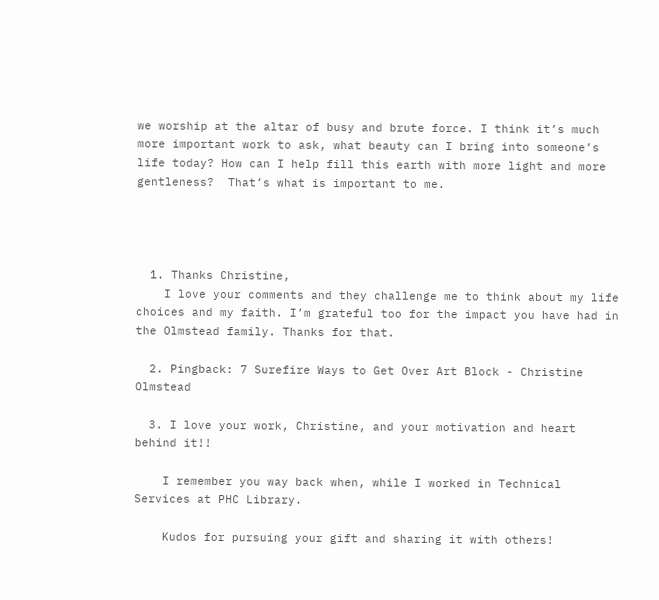we worship at the altar of busy and brute force. I think it’s much more important work to ask, what beauty can I bring into someone’s life today? How can I help fill this earth with more light and more gentleness?  That’s what is important to me.




  1. Thanks Christine,
    I love your comments and they challenge me to think about my life choices and my faith. I’m grateful too for the impact you have had in the Olmstead family. Thanks for that.

  2. Pingback: 7 Surefire Ways to Get Over Art Block - Christine Olmstead

  3. I love your work, Christine, and your motivation and heart behind it!!

    I remember you way back when, while I worked in Technical Services at PHC Library.

    Kudos for pursuing your gift and sharing it with others!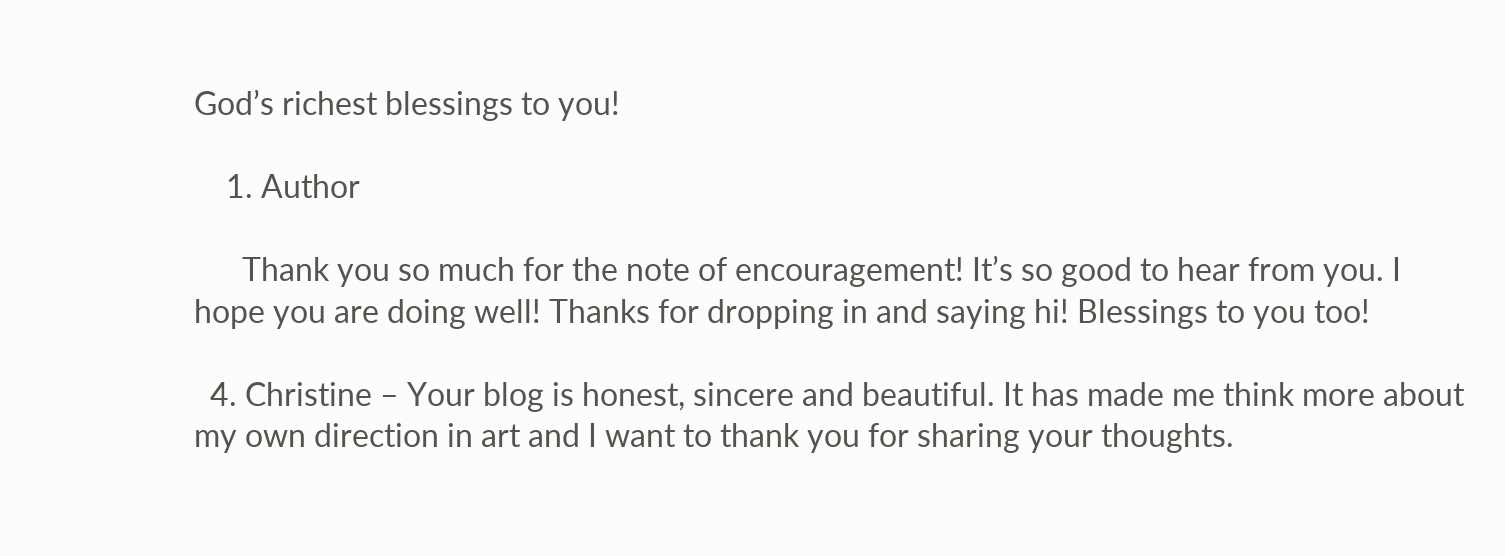God’s richest blessings to you!

    1. Author

      Thank you so much for the note of encouragement! It’s so good to hear from you. I hope you are doing well! Thanks for dropping in and saying hi! Blessings to you too!

  4. Christine – Your blog is honest, sincere and beautiful. It has made me think more about my own direction in art and I want to thank you for sharing your thoughts.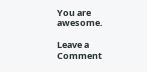You are awesome.

Leave a Comment